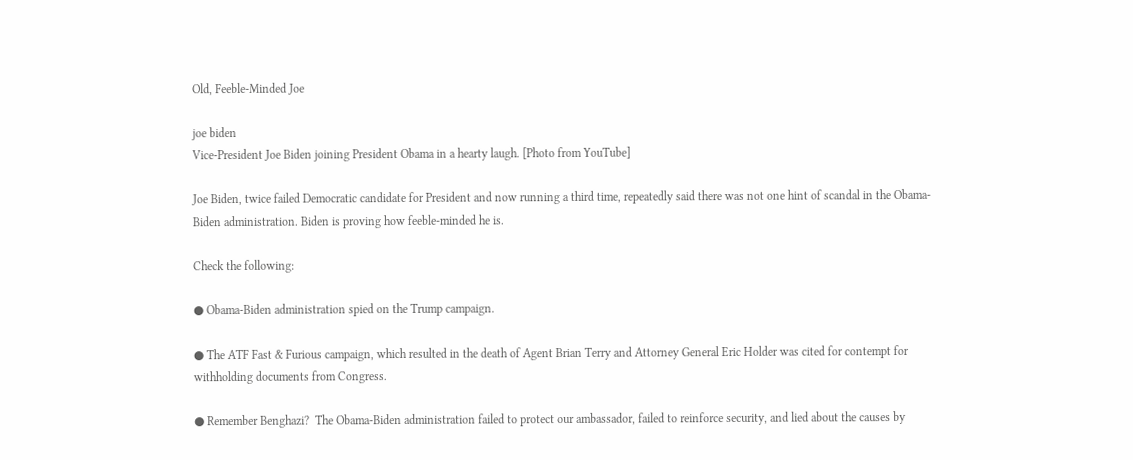Old, Feeble-Minded Joe

joe biden
Vice-President Joe Biden joining President Obama in a hearty laugh. [Photo from YouTube]

Joe Biden, twice failed Democratic candidate for President and now running a third time, repeatedly said there was not one hint of scandal in the Obama-Biden administration. Biden is proving how feeble-minded he is.

Check the following:

● Obama-Biden administration spied on the Trump campaign.

● The ATF Fast & Furious campaign, which resulted in the death of Agent Brian Terry and Attorney General Eric Holder was cited for contempt for withholding documents from Congress.

● Remember Benghazi?  The Obama-Biden administration failed to protect our ambassador, failed to reinforce security, and lied about the causes by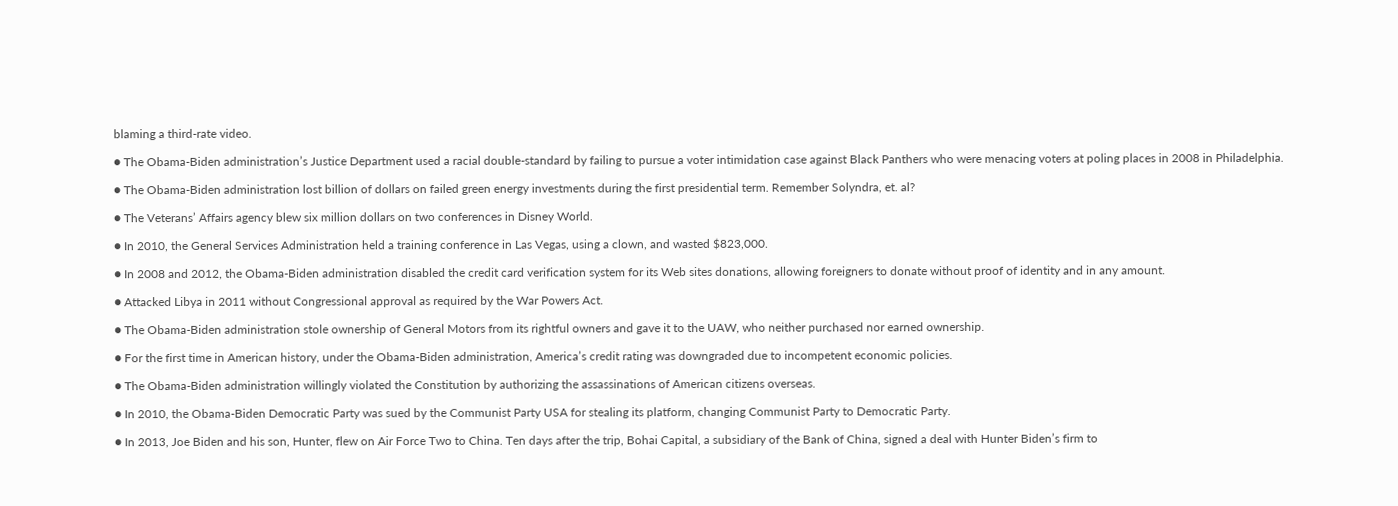blaming a third-rate video.

● The Obama-Biden administration’s Justice Department used a racial double-standard by failing to pursue a voter intimidation case against Black Panthers who were menacing voters at poling places in 2008 in Philadelphia.

● The Obama-Biden administration lost billion of dollars on failed green energy investments during the first presidential term. Remember Solyndra, et. al?

● The Veterans’ Affairs agency blew six million dollars on two conferences in Disney World.

● In 2010, the General Services Administration held a training conference in Las Vegas, using a clown, and wasted $823,000.

● In 2008 and 2012, the Obama-Biden administration disabled the credit card verification system for its Web sites donations, allowing foreigners to donate without proof of identity and in any amount.

● Attacked Libya in 2011 without Congressional approval as required by the War Powers Act.

● The Obama-Biden administration stole ownership of General Motors from its rightful owners and gave it to the UAW, who neither purchased nor earned ownership.

● For the first time in American history, under the Obama-Biden administration, America’s credit rating was downgraded due to incompetent economic policies.

● The Obama-Biden administration willingly violated the Constitution by authorizing the assassinations of American citizens overseas.

● In 2010, the Obama-Biden Democratic Party was sued by the Communist Party USA for stealing its platform, changing Communist Party to Democratic Party.

● In 2013, Joe Biden and his son, Hunter, flew on Air Force Two to China. Ten days after the trip, Bohai Capital, a subsidiary of the Bank of China, signed a deal with Hunter Biden’s firm to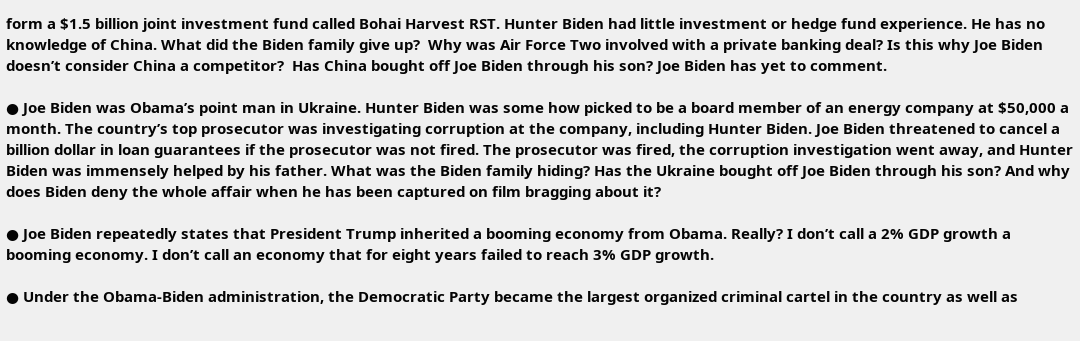form a $1.5 billion joint investment fund called Bohai Harvest RST. Hunter Biden had little investment or hedge fund experience. He has no knowledge of China. What did the Biden family give up?  Why was Air Force Two involved with a private banking deal? Is this why Joe Biden doesn’t consider China a competitor?  Has China bought off Joe Biden through his son? Joe Biden has yet to comment.

● Joe Biden was Obama’s point man in Ukraine. Hunter Biden was some how picked to be a board member of an energy company at $50,000 a month. The country’s top prosecutor was investigating corruption at the company, including Hunter Biden. Joe Biden threatened to cancel a billion dollar in loan guarantees if the prosecutor was not fired. The prosecutor was fired, the corruption investigation went away, and Hunter Biden was immensely helped by his father. What was the Biden family hiding? Has the Ukraine bought off Joe Biden through his son? And why does Biden deny the whole affair when he has been captured on film bragging about it?

● Joe Biden repeatedly states that President Trump inherited a booming economy from Obama. Really? I don’t call a 2% GDP growth a booming economy. I don’t call an economy that for eight years failed to reach 3% GDP growth.

● Under the Obama-Biden administration, the Democratic Party became the largest organized criminal cartel in the country as well as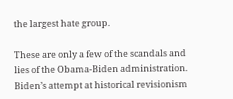the largest hate group.

These are only a few of the scandals and lies of the Obama-Biden administration. Biden’s attempt at historical revisionism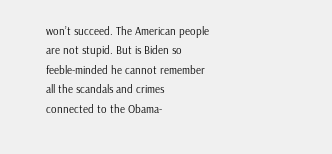won’t succeed. The American people are not stupid. But is Biden so feeble-minded he cannot remember all the scandals and crimes connected to the Obama-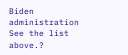Biden administration See the list above.?